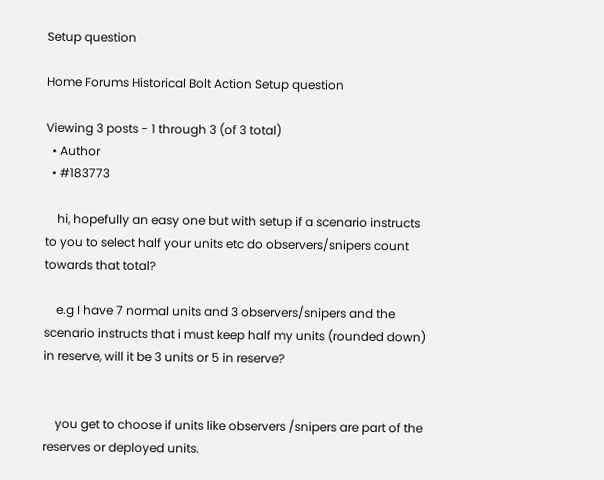Setup question

Home Forums Historical Bolt Action Setup question

Viewing 3 posts - 1 through 3 (of 3 total)
  • Author
  • #183773

    hi, hopefully an easy one but with setup if a scenario instructs to you to select half your units etc do observers/snipers count towards that total?

    e.g I have 7 normal units and 3 observers/snipers and the scenario instructs that i must keep half my units (rounded down) in reserve, will it be 3 units or 5 in reserve?


    you get to choose if units like observers /snipers are part of the reserves or deployed units.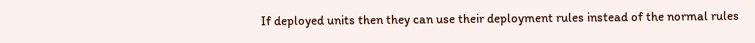If deployed units then they can use their deployment rules instead of the normal rules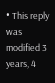• This reply was modified 3 years, 4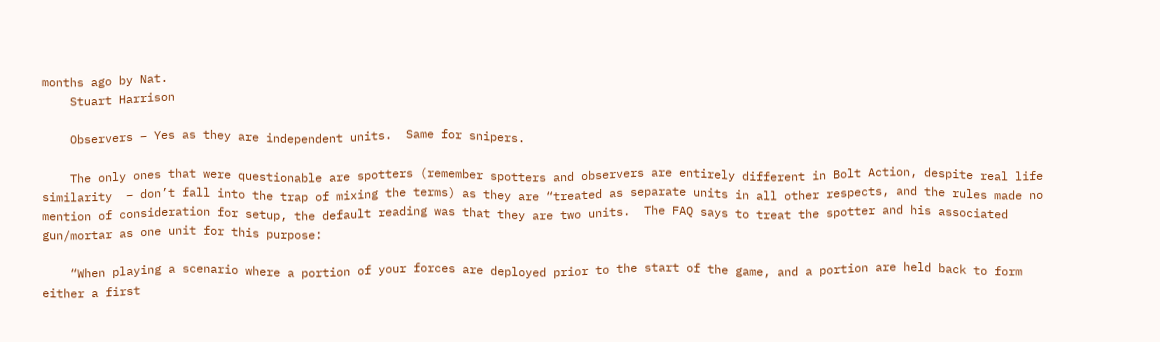months ago by Nat.
    Stuart Harrison

    Observers – Yes as they are independent units.  Same for snipers.

    The only ones that were questionable are spotters (remember spotters and observers are entirely different in Bolt Action, despite real life similarity  – don’t fall into the trap of mixing the terms) as they are “treated as separate units in all other respects, and the rules made no mention of consideration for setup, the default reading was that they are two units.  The FAQ says to treat the spotter and his associated gun/mortar as one unit for this purpose:

    “When playing a scenario where a portion of your forces are deployed prior to the start of the game, and a portion are held back to form either a first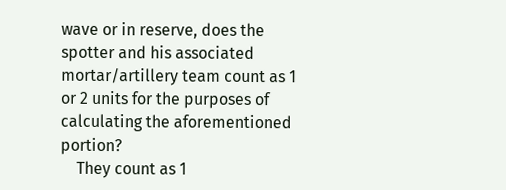wave or in reserve, does the spotter and his associated mortar/artillery team count as 1 or 2 units for the purposes of calculating the aforementioned portion?
    They count as 1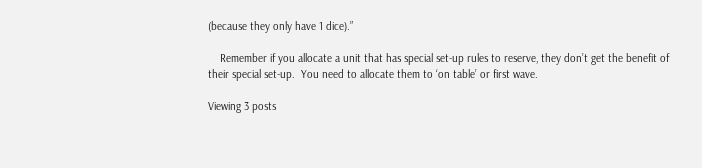(because they only have 1 dice).”

    Remember if you allocate a unit that has special set-up rules to reserve, they don’t get the benefit of their special set-up.  You need to allocate them to ‘on table’ or first wave.

Viewing 3 posts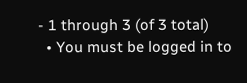- 1 through 3 (of 3 total)
  • You must be logged in to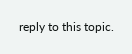reply to this topic.